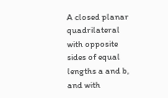A closed planar quadrilateral with opposite sides of equal lengths a and b, and with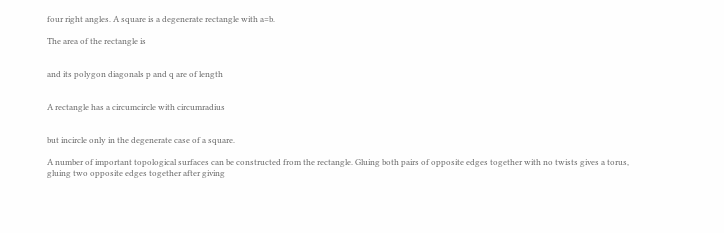four right angles. A square is a degenerate rectangle with a=b.

The area of the rectangle is


and its polygon diagonals p and q are of length


A rectangle has a circumcircle with circumradius


but incircle only in the degenerate case of a square.

A number of important topological surfaces can be constructed from the rectangle. Gluing both pairs of opposite edges together with no twists gives a torus, gluing two opposite edges together after giving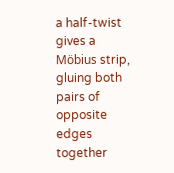a half-twist gives a Möbius strip, gluing both pairs of opposite edges together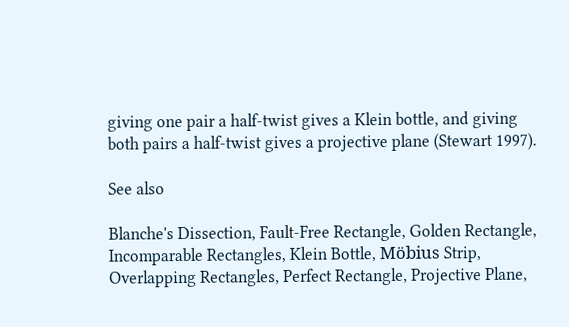giving one pair a half-twist gives a Klein bottle, and giving both pairs a half-twist gives a projective plane (Stewart 1997).

See also

Blanche's Dissection, Fault-Free Rectangle, Golden Rectangle, Incomparable Rectangles, Klein Bottle, Möbius Strip, Overlapping Rectangles, Perfect Rectangle, Projective Plane,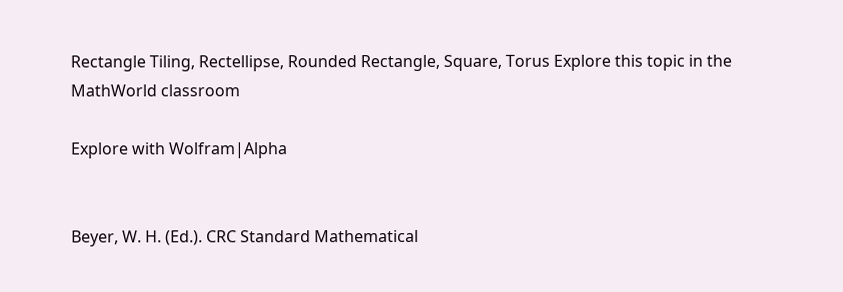Rectangle Tiling, Rectellipse, Rounded Rectangle, Square, Torus Explore this topic in the MathWorld classroom

Explore with Wolfram|Alpha


Beyer, W. H. (Ed.). CRC Standard Mathematical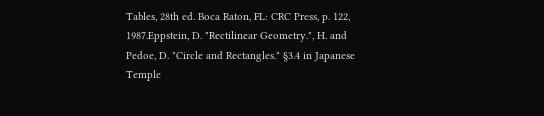Tables, 28th ed. Boca Raton, FL: CRC Press, p. 122, 1987.Eppstein, D. "Rectilinear Geometry.", H. and Pedoe, D. "Circle and Rectangles." §3.4 in Japanese Temple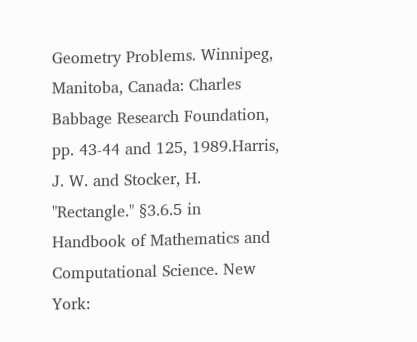Geometry Problems. Winnipeg, Manitoba, Canada: Charles Babbage Research Foundation, pp. 43-44 and 125, 1989.Harris, J. W. and Stocker, H. "Rectangle." §3.6.5 in Handbook of Mathematics and Computational Science. New York: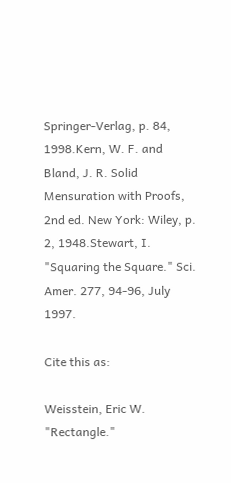Springer-Verlag, p. 84, 1998.Kern, W. F. and Bland, J. R. Solid Mensuration with Proofs, 2nd ed. New York: Wiley, p. 2, 1948.Stewart, I. "Squaring the Square." Sci. Amer. 277, 94-96, July 1997.

Cite this as:

Weisstein, Eric W. "Rectangle."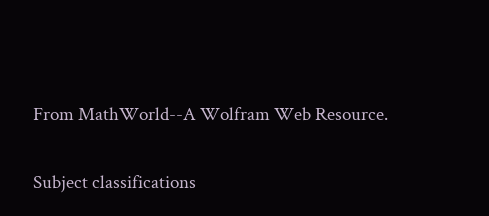From MathWorld--A Wolfram Web Resource.

Subject classifications